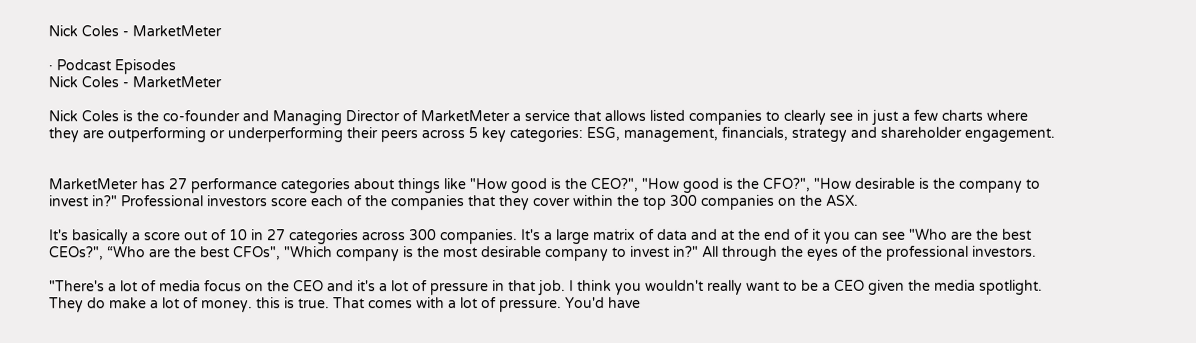Nick Coles - MarketMeter

· Podcast Episodes
Nick Coles - MarketMeter

Nick Coles is the co-founder and Managing Director of MarketMeter a service that allows listed companies to clearly see in just a few charts where they are outperforming or underperforming their peers across 5 key categories: ESG, management, financials, strategy and shareholder engagement.


MarketMeter has 27 performance categories about things like "How good is the CEO?", "How good is the CFO?", "How desirable is the company to invest in?" Professional investors score each of the companies that they cover within the top 300 companies on the ASX.

It's basically a score out of 10 in 27 categories across 300 companies. It's a large matrix of data and at the end of it you can see "Who are the best CEOs?", “Who are the best CFOs", "Which company is the most desirable company to invest in?" All through the eyes of the professional investors.

"There's a lot of media focus on the CEO and it's a lot of pressure in that job. I think you wouldn't really want to be a CEO given the media spotlight. They do make a lot of money. this is true. That comes with a lot of pressure. You'd have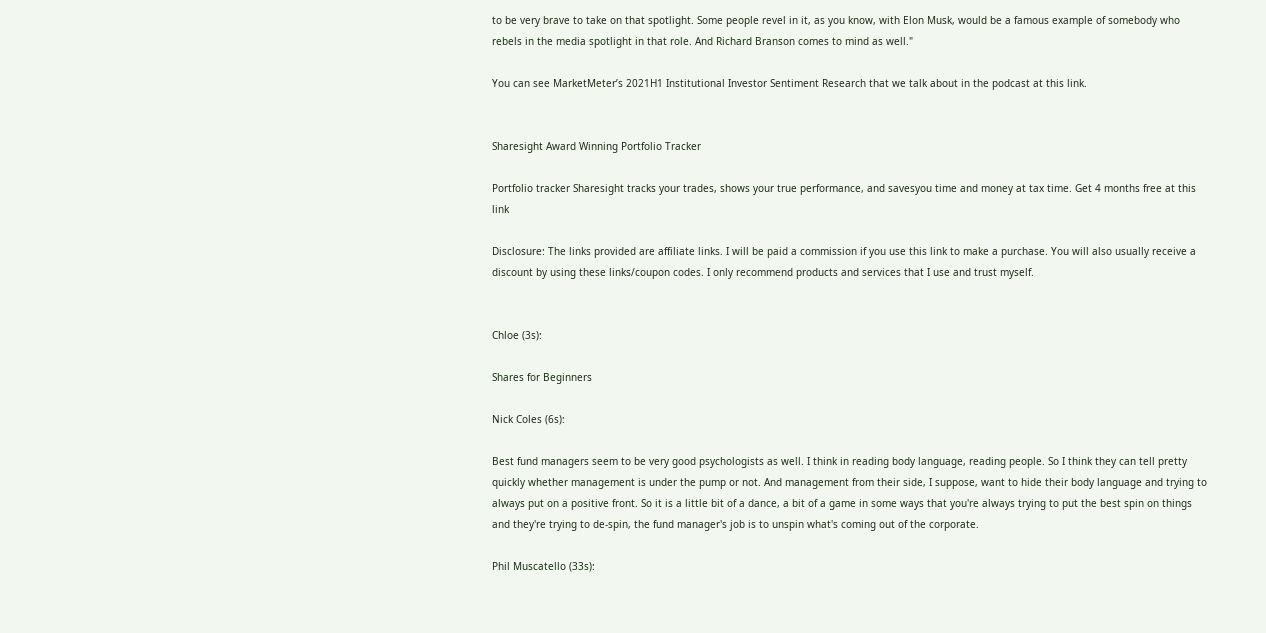to be very brave to take on that spotlight. Some people revel in it, as you know, with Elon Musk, would be a famous example of somebody who rebels in the media spotlight in that role. And Richard Branson comes to mind as well."

You can see MarketMeter’s 2021H1 Institutional Investor Sentiment Research that we talk about in the podcast at this link.


Sharesight Award Winning Portfolio Tracker

Portfolio tracker Sharesight tracks your trades, shows your true performance, and savesyou time and money at tax time. Get 4 months free at this link

Disclosure: The links provided are affiliate links. I will be paid a commission if you use this link to make a purchase. You will also usually receive a discount by using these links/coupon codes. I only recommend products and services that I use and trust myself.


Chloe (3s):

Shares for Beginners

Nick Coles (6s):

Best fund managers seem to be very good psychologists as well. I think in reading body language, reading people. So I think they can tell pretty quickly whether management is under the pump or not. And management from their side, I suppose, want to hide their body language and trying to always put on a positive front. So it is a little bit of a dance, a bit of a game in some ways that you're always trying to put the best spin on things and they're trying to de-spin, the fund manager's job is to unspin what's coming out of the corporate.

Phil Muscatello (33s):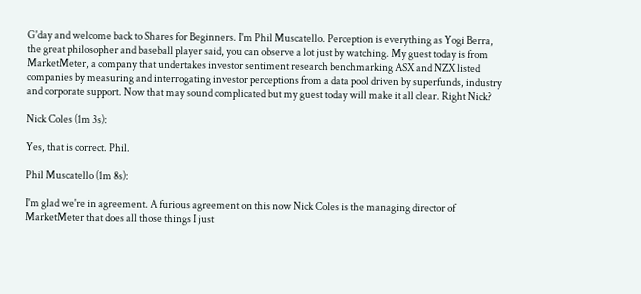G'day and welcome back to Shares for Beginners. I'm Phil Muscatello. Perception is everything as Yogi Berra, the great philosopher and baseball player said, you can observe a lot just by watching. My guest today is from MarketMeter, a company that undertakes investor sentiment research benchmarking ASX and NZX listed companies by measuring and interrogating investor perceptions from a data pool driven by superfunds, industry and corporate support. Now that may sound complicated but my guest today will make it all clear. Right Nick?

Nick Coles (1m 3s):

Yes, that is correct. Phil.

Phil Muscatello (1m 8s):

I'm glad we're in agreement. A furious agreement on this now Nick Coles is the managing director of MarketMeter that does all those things I just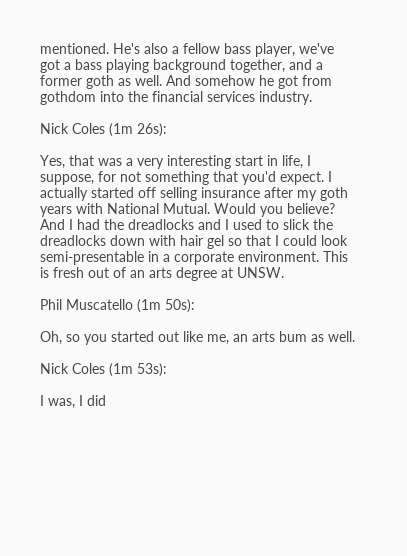mentioned. He's also a fellow bass player, we've got a bass playing background together, and a former goth as well. And somehow he got from gothdom into the financial services industry.

Nick Coles (1m 26s):

Yes, that was a very interesting start in life, I suppose, for not something that you'd expect. I actually started off selling insurance after my goth years with National Mutual. Would you believe? And I had the dreadlocks and I used to slick the dreadlocks down with hair gel so that I could look semi-presentable in a corporate environment. This is fresh out of an arts degree at UNSW.

Phil Muscatello (1m 50s):

Oh, so you started out like me, an arts bum as well.

Nick Coles (1m 53s):

I was, I did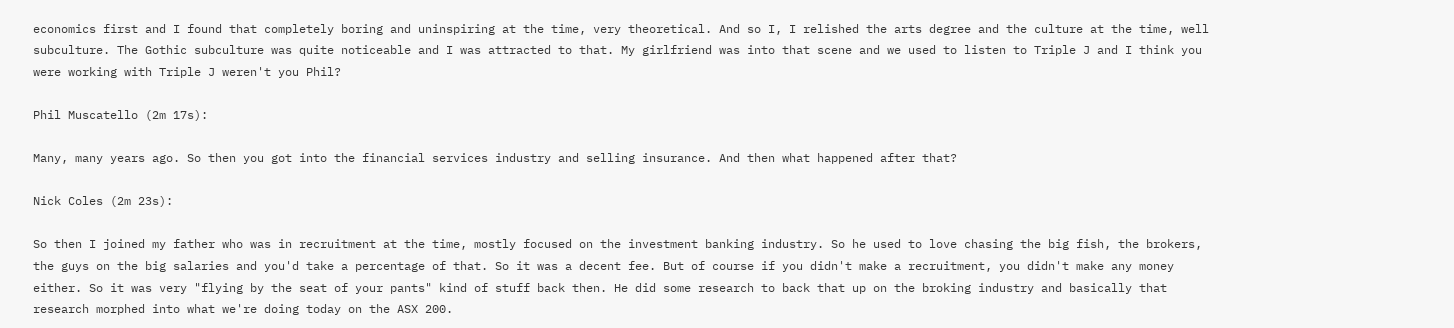economics first and I found that completely boring and uninspiring at the time, very theoretical. And so I, I relished the arts degree and the culture at the time, well subculture. The Gothic subculture was quite noticeable and I was attracted to that. My girlfriend was into that scene and we used to listen to Triple J and I think you were working with Triple J weren't you Phil?

Phil Muscatello (2m 17s):

Many, many years ago. So then you got into the financial services industry and selling insurance. And then what happened after that?

Nick Coles (2m 23s):

So then I joined my father who was in recruitment at the time, mostly focused on the investment banking industry. So he used to love chasing the big fish, the brokers, the guys on the big salaries and you'd take a percentage of that. So it was a decent fee. But of course if you didn't make a recruitment, you didn't make any money either. So it was very "flying by the seat of your pants" kind of stuff back then. He did some research to back that up on the broking industry and basically that research morphed into what we're doing today on the ASX 200.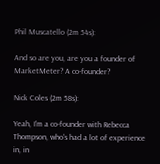Phil Muscatello (2m 54s):

And so are you, are you a founder of MarketMeter? A co-founder?

Nick Coles (2m 58s):

Yeah, I'm a co-founder with Rebecca Thompson, who's had a lot of experience in, in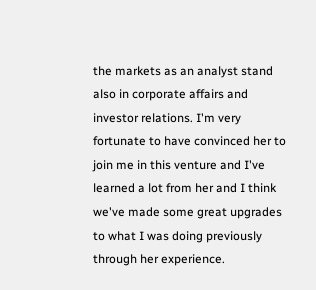the markets as an analyst stand also in corporate affairs and investor relations. I'm very fortunate to have convinced her to join me in this venture and I've learned a lot from her and I think we've made some great upgrades to what I was doing previously through her experience.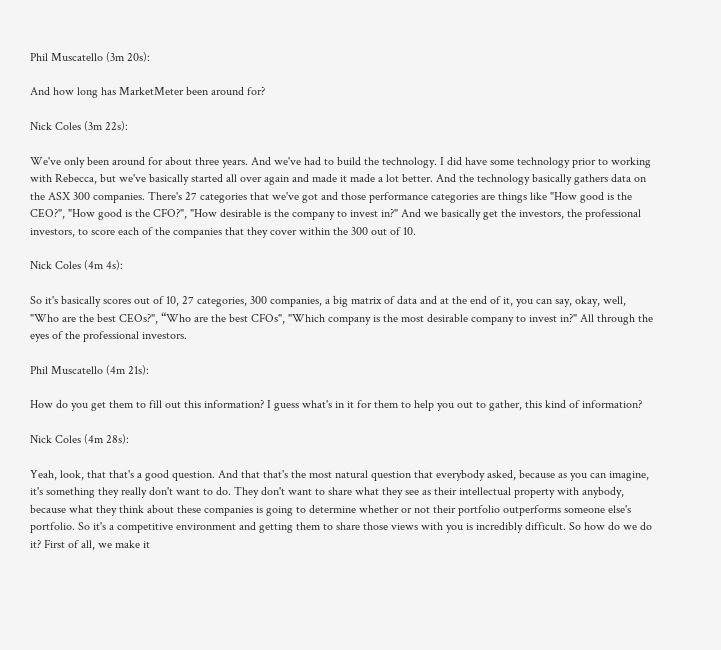Phil Muscatello (3m 20s):

And how long has MarketMeter been around for?

Nick Coles (3m 22s):

We've only been around for about three years. And we've had to build the technology. I did have some technology prior to working with Rebecca, but we've basically started all over again and made it made a lot better. And the technology basically gathers data on the ASX 300 companies. There's 27 categories that we've got and those performance categories are things like "How good is the CEO?", "How good is the CFO?", "How desirable is the company to invest in?" And we basically get the investors, the professional investors, to score each of the companies that they cover within the 300 out of 10.

Nick Coles (4m 4s):

So it's basically scores out of 10, 27 categories, 300 companies, a big matrix of data and at the end of it, you can say, okay, well, "Who are the best CEOs?", “Who are the best CFOs", "Which company is the most desirable company to invest in?" All through the eyes of the professional investors.

Phil Muscatello (4m 21s):

How do you get them to fill out this information? I guess what's in it for them to help you out to gather, this kind of information?

Nick Coles (4m 28s):

Yeah, look, that that's a good question. And that that's the most natural question that everybody asked, because as you can imagine, it's something they really don't want to do. They don't want to share what they see as their intellectual property with anybody, because what they think about these companies is going to determine whether or not their portfolio outperforms someone else's portfolio. So it's a competitive environment and getting them to share those views with you is incredibly difficult. So how do we do it? First of all, we make it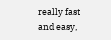really fast and easy,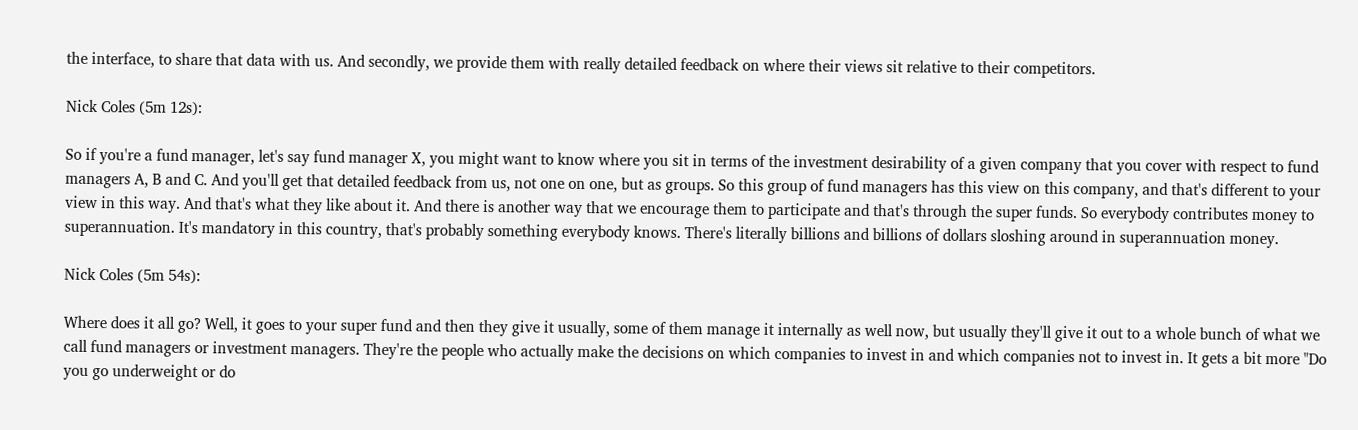the interface, to share that data with us. And secondly, we provide them with really detailed feedback on where their views sit relative to their competitors.

Nick Coles (5m 12s):

So if you're a fund manager, let's say fund manager X, you might want to know where you sit in terms of the investment desirability of a given company that you cover with respect to fund managers A, B and C. And you'll get that detailed feedback from us, not one on one, but as groups. So this group of fund managers has this view on this company, and that's different to your view in this way. And that's what they like about it. And there is another way that we encourage them to participate and that's through the super funds. So everybody contributes money to superannuation. It's mandatory in this country, that's probably something everybody knows. There's literally billions and billions of dollars sloshing around in superannuation money.

Nick Coles (5m 54s):

Where does it all go? Well, it goes to your super fund and then they give it usually, some of them manage it internally as well now, but usually they'll give it out to a whole bunch of what we call fund managers or investment managers. They're the people who actually make the decisions on which companies to invest in and which companies not to invest in. It gets a bit more "Do you go underweight or do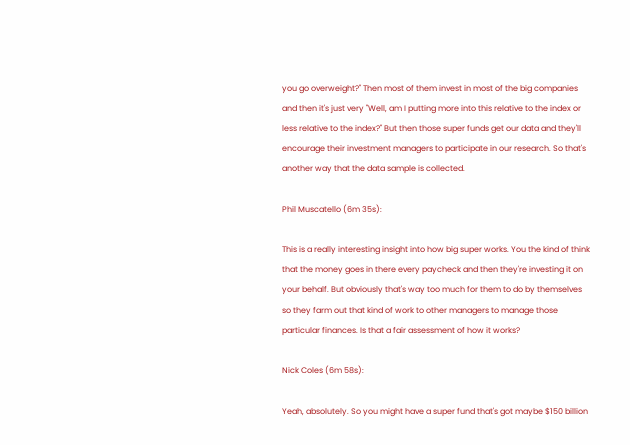you go overweight?" Then most of them invest in most of the big companies and then it's just very "Well, am I putting more into this relative to the index or less relative to the index?" But then those super funds get our data and they'll encourage their investment managers to participate in our research. So that's another way that the data sample is collected.

Phil Muscatello (6m 35s):

This is a really interesting insight into how big super works. You the kind of think that the money goes in there every paycheck and then they're investing it on your behalf. But obviously that's way too much for them to do by themselves so they farm out that kind of work to other managers to manage those particular finances. Is that a fair assessment of how it works?

Nick Coles (6m 58s):

Yeah, absolutely. So you might have a super fund that's got maybe $150 billion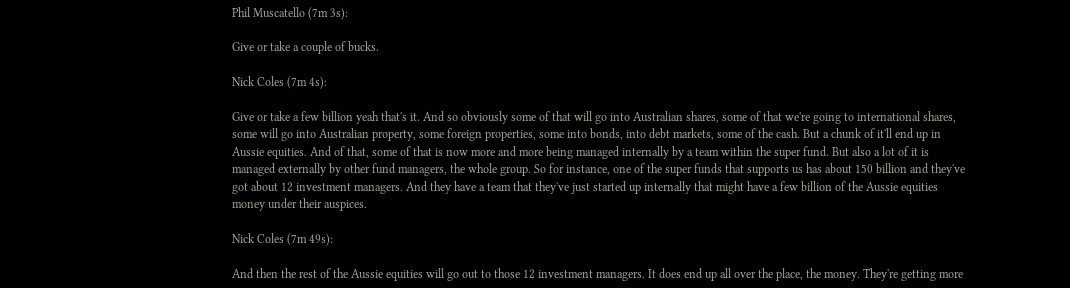Phil Muscatello (7m 3s):

Give or take a couple of bucks.

Nick Coles (7m 4s):

Give or take a few billion yeah that's it. And so obviously some of that will go into Australian shares, some of that we're going to international shares, some will go into Australian property, some foreign properties, some into bonds, into debt markets, some of the cash. But a chunk of it'll end up in Aussie equities. And of that, some of that is now more and more being managed internally by a team within the super fund. But also a lot of it is managed externally by other fund managers, the whole group. So for instance, one of the super funds that supports us has about 150 billion and they've got about 12 investment managers. And they have a team that they've just started up internally that might have a few billion of the Aussie equities money under their auspices.

Nick Coles (7m 49s):

And then the rest of the Aussie equities will go out to those 12 investment managers. It does end up all over the place, the money. They're getting more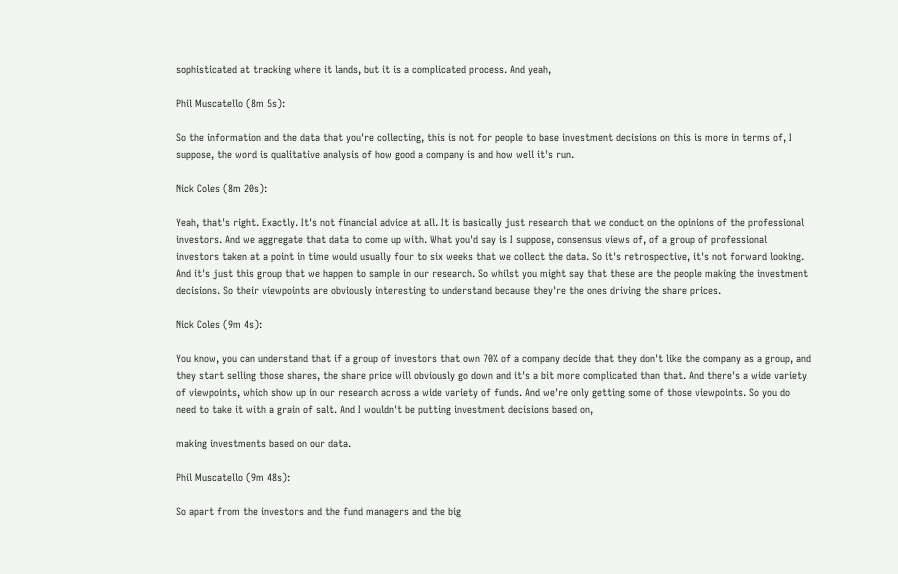sophisticated at tracking where it lands, but it is a complicated process. And yeah,

Phil Muscatello (8m 5s):

So the information and the data that you're collecting, this is not for people to base investment decisions on this is more in terms of, I suppose, the word is qualitative analysis of how good a company is and how well it's run.

Nick Coles (8m 20s):

Yeah, that's right. Exactly. It's not financial advice at all. It is basically just research that we conduct on the opinions of the professional investors. And we aggregate that data to come up with. What you'd say is I suppose, consensus views of, of a group of professional investors taken at a point in time would usually four to six weeks that we collect the data. So it's retrospective, it's not forward looking. And it's just this group that we happen to sample in our research. So whilst you might say that these are the people making the investment decisions. So their viewpoints are obviously interesting to understand because they're the ones driving the share prices.

Nick Coles (9m 4s):

You know, you can understand that if a group of investors that own 70% of a company decide that they don't like the company as a group, and they start selling those shares, the share price will obviously go down and it's a bit more complicated than that. And there's a wide variety of viewpoints, which show up in our research across a wide variety of funds. And we're only getting some of those viewpoints. So you do need to take it with a grain of salt. And I wouldn't be putting investment decisions based on,

making investments based on our data.

Phil Muscatello (9m 48s):

So apart from the investors and the fund managers and the big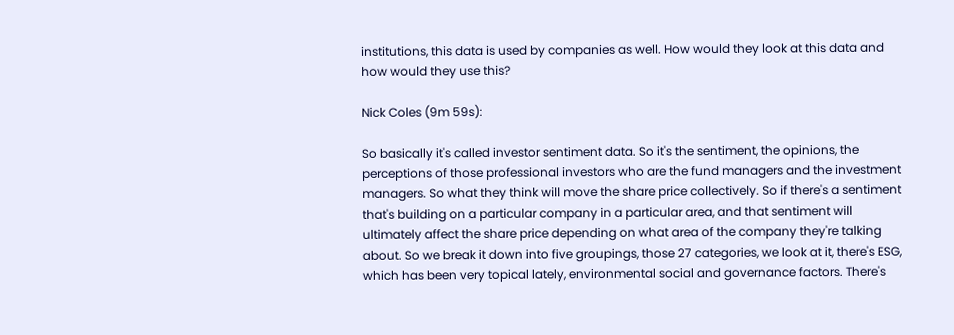institutions, this data is used by companies as well. How would they look at this data and how would they use this?

Nick Coles (9m 59s):

So basically it's called investor sentiment data. So it's the sentiment, the opinions, the perceptions of those professional investors who are the fund managers and the investment managers. So what they think will move the share price collectively. So if there's a sentiment that's building on a particular company in a particular area, and that sentiment will ultimately affect the share price depending on what area of the company they're talking about. So we break it down into five groupings, those 27 categories, we look at it, there's ESG, which has been very topical lately, environmental social and governance factors. There's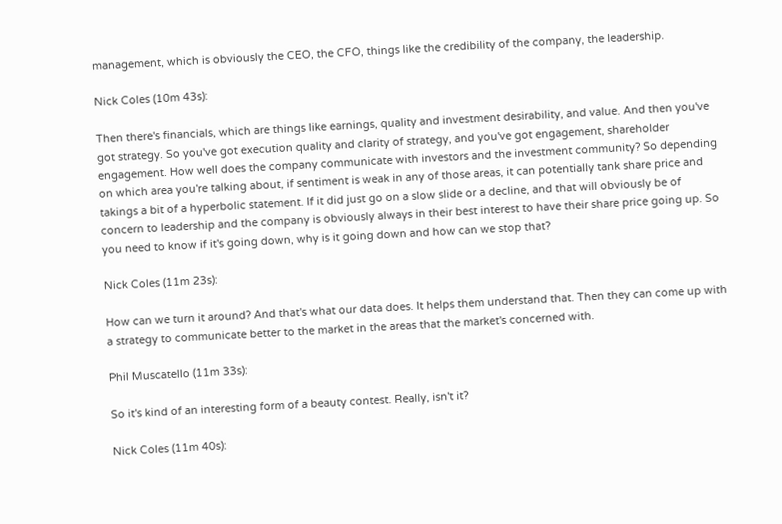management, which is obviously the CEO, the CFO, things like the credibility of the company, the leadership.

Nick Coles (10m 43s):

Then there's financials, which are things like earnings, quality and investment desirability, and value. And then you've got strategy. So you've got execution quality and clarity of strategy, and you've got engagement, shareholder engagement. How well does the company communicate with investors and the investment community? So depending on which area you're talking about, if sentiment is weak in any of those areas, it can potentially tank share price and takings a bit of a hyperbolic statement. If it did just go on a slow slide or a decline, and that will obviously be of concern to leadership and the company is obviously always in their best interest to have their share price going up. So you need to know if it's going down, why is it going down and how can we stop that?

Nick Coles (11m 23s):

How can we turn it around? And that's what our data does. It helps them understand that. Then they can come up with a strategy to communicate better to the market in the areas that the market's concerned with.

Phil Muscatello (11m 33s):

So it's kind of an interesting form of a beauty contest. Really, isn't it?

Nick Coles (11m 40s):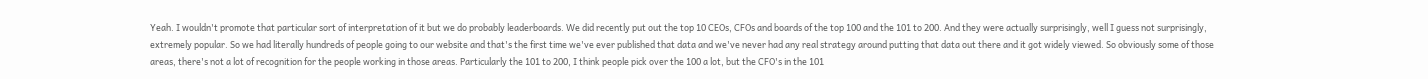Yeah. I wouldn't promote that particular sort of interpretation of it but we do probably leaderboards. We did recently put out the top 10 CEOs, CFOs and boards of the top 100 and the 101 to 200. And they were actually surprisingly, well I guess not surprisingly, extremely popular. So we had literally hundreds of people going to our website and that's the first time we've ever published that data and we've never had any real strategy around putting that data out there and it got widely viewed. So obviously some of those areas, there's not a lot of recognition for the people working in those areas. Particularly the 101 to 200, I think people pick over the 100 a lot, but the CFO's in the 101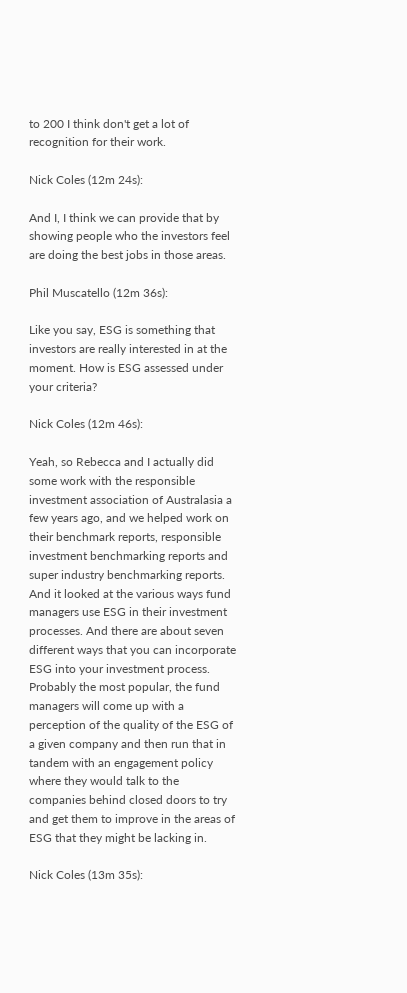to 200 I think don't get a lot of recognition for their work.

Nick Coles (12m 24s):

And I, I think we can provide that by showing people who the investors feel are doing the best jobs in those areas.

Phil Muscatello (12m 36s):

Like you say, ESG is something that investors are really interested in at the moment. How is ESG assessed under your criteria?

Nick Coles (12m 46s):

Yeah, so Rebecca and I actually did some work with the responsible investment association of Australasia a few years ago, and we helped work on their benchmark reports, responsible investment benchmarking reports and super industry benchmarking reports. And it looked at the various ways fund managers use ESG in their investment processes. And there are about seven different ways that you can incorporate ESG into your investment process. Probably the most popular, the fund managers will come up with a perception of the quality of the ESG of a given company and then run that in tandem with an engagement policy where they would talk to the companies behind closed doors to try and get them to improve in the areas of ESG that they might be lacking in.

Nick Coles (13m 35s):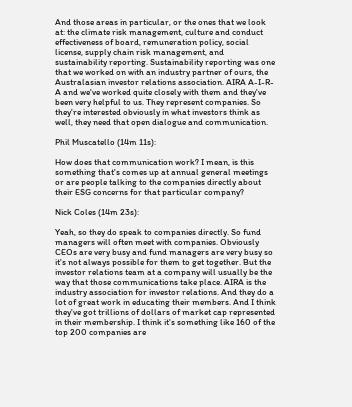And those areas in particular, or the ones that we look at: the climate risk management, culture and conduct effectiveness of board, remuneration policy, social license, supply chain risk management, and sustainability reporting. Sustainability reporting was one that we worked on with an industry partner of ours, the Australasian investor relations association. AIRA A-I-R-A and we've worked quite closely with them and they've been very helpful to us. They represent companies. So they're interested obviously in what investors think as well, they need that open dialogue and communication.

Phil Muscatello (14m 11s):

How does that communication work? I mean, is this something that's comes up at annual general meetings or are people talking to the companies directly about their ESG concerns for that particular company?

Nick Coles (14m 23s):

Yeah, so they do speak to companies directly. So fund managers will often meet with companies. Obviously CEOs are very busy and fund managers are very busy so it's not always possible for them to get together. But the investor relations team at a company will usually be the way that those communications take place. AIRA is the industry association for investor relations. And they do a lot of great work in educating their members. And I think they've got trillions of dollars of market cap represented in their membership. I think it's something like 160 of the top 200 companies are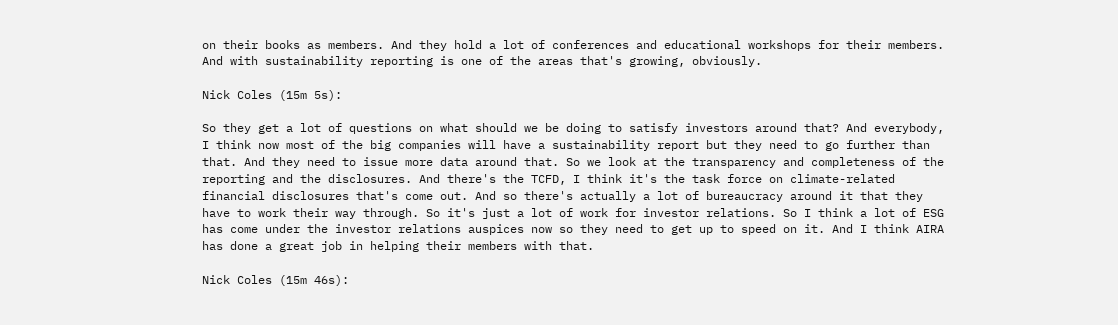on their books as members. And they hold a lot of conferences and educational workshops for their members. And with sustainability reporting is one of the areas that's growing, obviously.

Nick Coles (15m 5s):

So they get a lot of questions on what should we be doing to satisfy investors around that? And everybody, I think now most of the big companies will have a sustainability report but they need to go further than that. And they need to issue more data around that. So we look at the transparency and completeness of the reporting and the disclosures. And there's the TCFD, I think it's the task force on climate-related financial disclosures that's come out. And so there's actually a lot of bureaucracy around it that they have to work their way through. So it's just a lot of work for investor relations. So I think a lot of ESG has come under the investor relations auspices now so they need to get up to speed on it. And I think AIRA has done a great job in helping their members with that.

Nick Coles (15m 46s):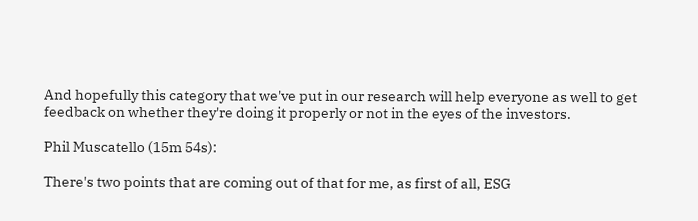And hopefully this category that we've put in our research will help everyone as well to get feedback on whether they're doing it properly or not in the eyes of the investors.

Phil Muscatello (15m 54s):

There's two points that are coming out of that for me, as first of all, ESG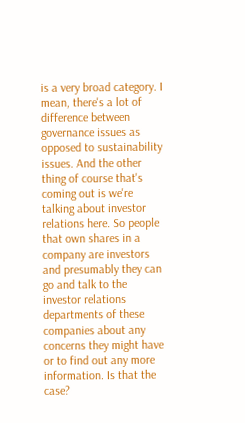is a very broad category. I mean, there's a lot of difference between governance issues as opposed to sustainability issues. And the other thing of course that's coming out is we're talking about investor relations here. So people that own shares in a company are investors and presumably they can go and talk to the investor relations departments of these companies about any concerns they might have or to find out any more information. Is that the case?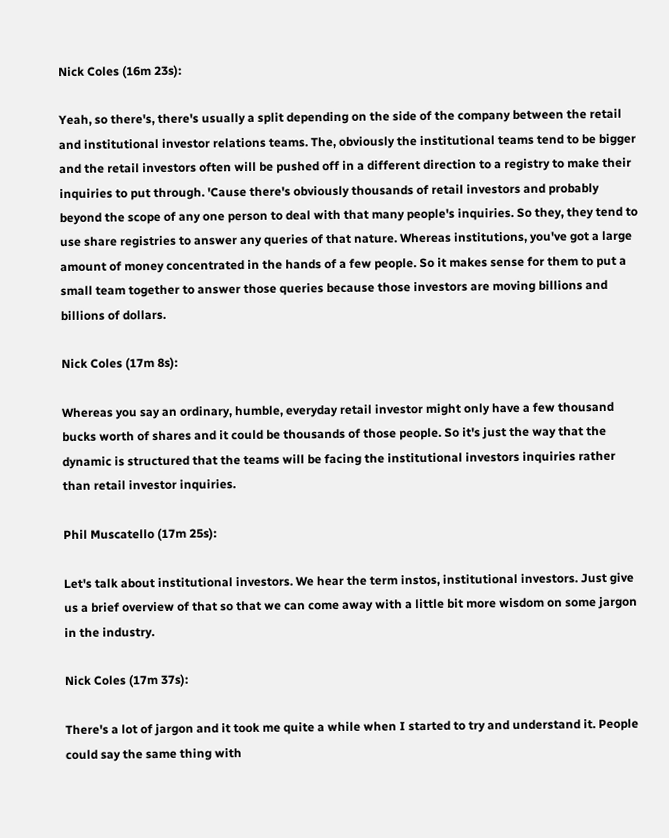Nick Coles (16m 23s):

Yeah, so there's, there's usually a split depending on the side of the company between the retail and institutional investor relations teams. The, obviously the institutional teams tend to be bigger and the retail investors often will be pushed off in a different direction to a registry to make their inquiries to put through. 'Cause there's obviously thousands of retail investors and probably beyond the scope of any one person to deal with that many people's inquiries. So they, they tend to use share registries to answer any queries of that nature. Whereas institutions, you've got a large amount of money concentrated in the hands of a few people. So it makes sense for them to put a small team together to answer those queries because those investors are moving billions and billions of dollars.

Nick Coles (17m 8s):

Whereas you say an ordinary, humble, everyday retail investor might only have a few thousand bucks worth of shares and it could be thousands of those people. So it's just the way that the dynamic is structured that the teams will be facing the institutional investors inquiries rather than retail investor inquiries.

Phil Muscatello (17m 25s):

Let's talk about institutional investors. We hear the term instos, institutional investors. Just give us a brief overview of that so that we can come away with a little bit more wisdom on some jargon in the industry.

Nick Coles (17m 37s):

There's a lot of jargon and it took me quite a while when I started to try and understand it. People could say the same thing with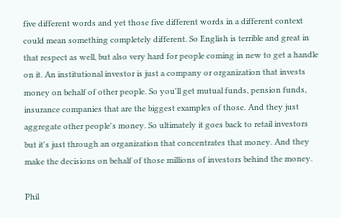five different words and yet those five different words in a different context could mean something completely different. So English is terrible and great in that respect as well, but also very hard for people coming in new to get a handle on it. An institutional investor is just a company or organization that invests money on behalf of other people. So you'll get mutual funds, pension funds, insurance companies that are the biggest examples of those. And they just aggregate other people's money. So ultimately it goes back to retail investors but it's just through an organization that concentrates that money. And they make the decisions on behalf of those millions of investors behind the money.

Phil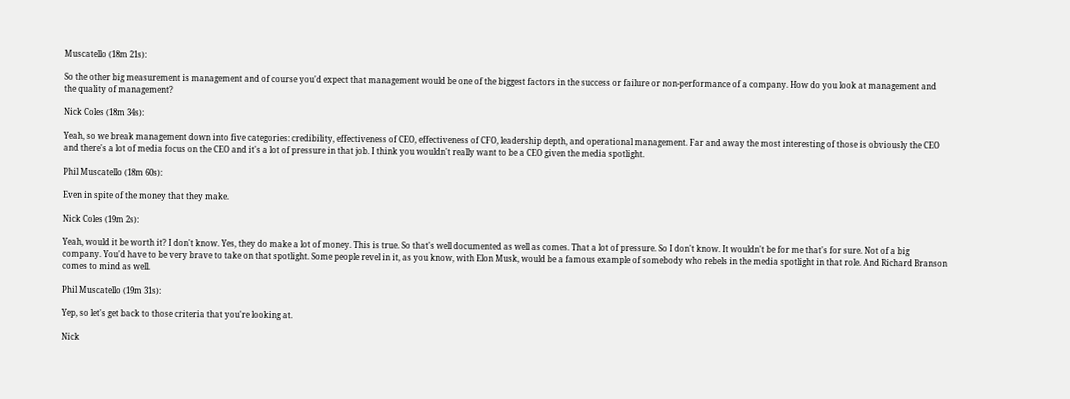Muscatello (18m 21s):

So the other big measurement is management and of course you'd expect that management would be one of the biggest factors in the success or failure or non-performance of a company. How do you look at management and the quality of management?

Nick Coles (18m 34s):

Yeah, so we break management down into five categories: credibility, effectiveness of CEO, effectiveness of CFO, leadership depth, and operational management. Far and away the most interesting of those is obviously the CEO and there's a lot of media focus on the CEO and it's a lot of pressure in that job. I think you wouldn't really want to be a CEO given the media spotlight.

Phil Muscatello (18m 60s):

Even in spite of the money that they make.

Nick Coles (19m 2s):

Yeah, would it be worth it? I don't know. Yes, they do make a lot of money. This is true. So that's well documented as well as comes. That a lot of pressure. So I don't know. It wouldn't be for me that's for sure. Not of a big company. You'd have to be very brave to take on that spotlight. Some people revel in it, as you know, with Elon Musk, would be a famous example of somebody who rebels in the media spotlight in that role. And Richard Branson comes to mind as well.

Phil Muscatello (19m 31s):

Yep, so let's get back to those criteria that you're looking at.

Nick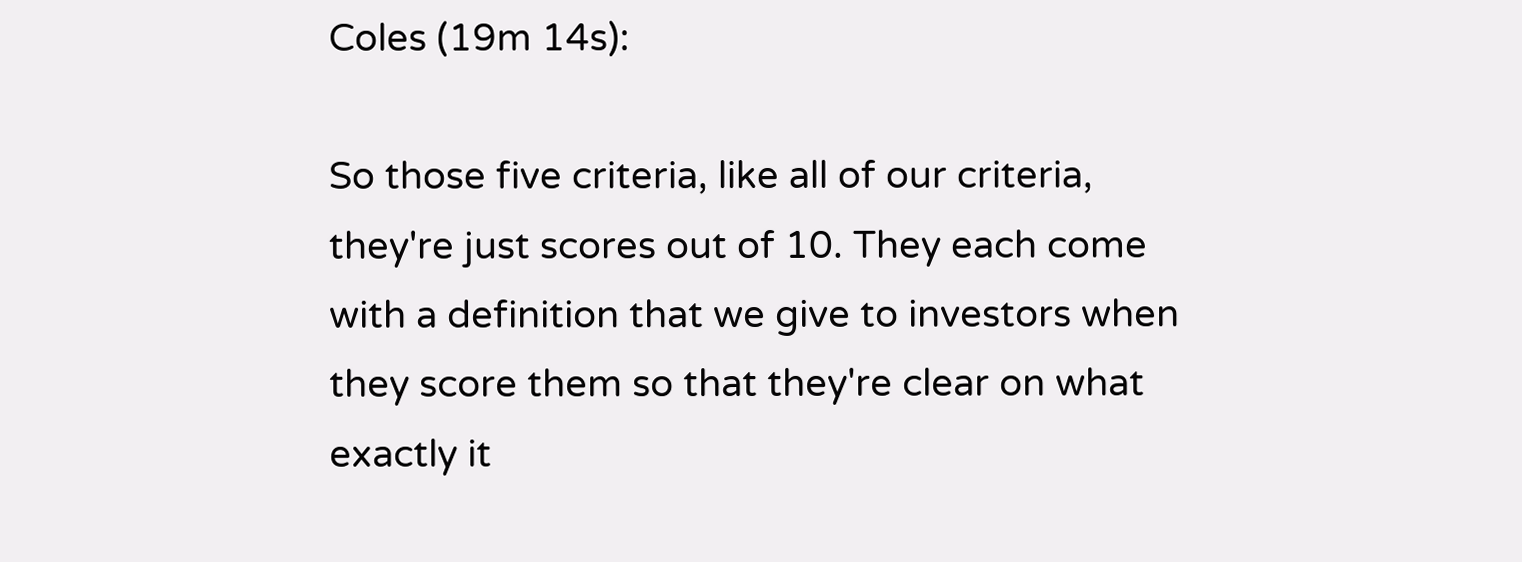Coles (19m 14s):

So those five criteria, like all of our criteria, they're just scores out of 10. They each come with a definition that we give to investors when they score them so that they're clear on what exactly it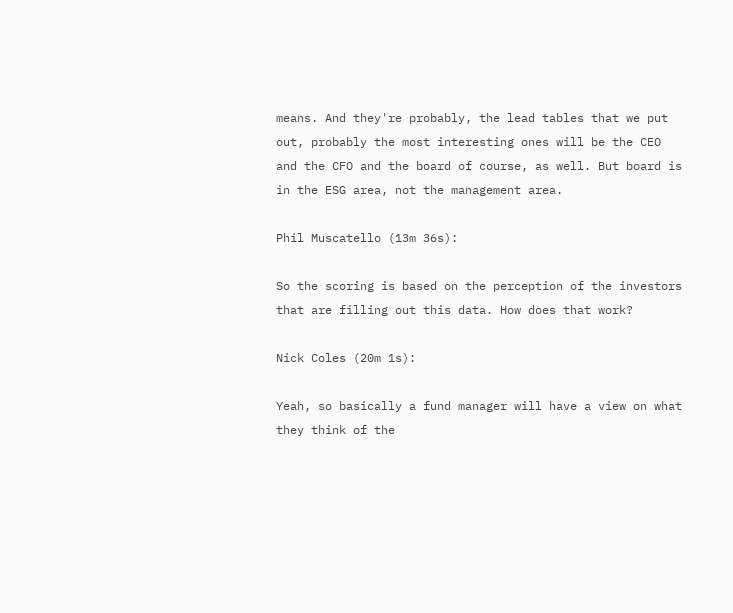means. And they're probably, the lead tables that we put out, probably the most interesting ones will be the CEO and the CFO and the board of course, as well. But board is in the ESG area, not the management area.

Phil Muscatello (13m 36s):

So the scoring is based on the perception of the investors that are filling out this data. How does that work?

Nick Coles (20m 1s):

Yeah, so basically a fund manager will have a view on what they think of the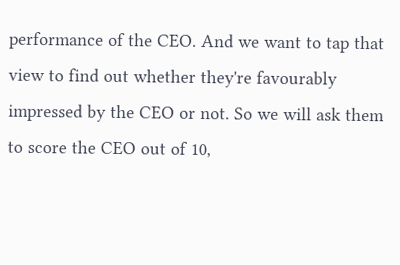performance of the CEO. And we want to tap that view to find out whether they're favourably impressed by the CEO or not. So we will ask them to score the CEO out of 10,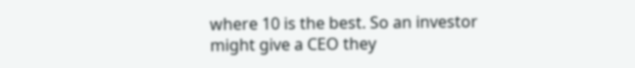where 10 is the best. So an investor might give a CEO they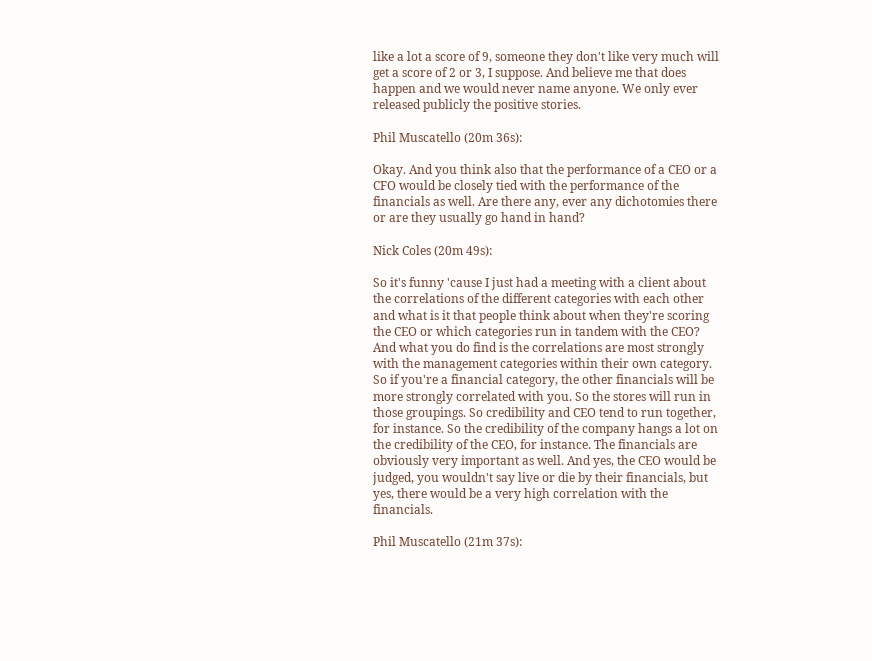like a lot a score of 9, someone they don't like very much will get a score of 2 or 3, I suppose. And believe me that does happen and we would never name anyone. We only ever released publicly the positive stories.

Phil Muscatello (20m 36s):

Okay. And you think also that the performance of a CEO or a CFO would be closely tied with the performance of the financials as well. Are there any, ever any dichotomies there or are they usually go hand in hand?

Nick Coles (20m 49s):

So it's funny 'cause I just had a meeting with a client about the correlations of the different categories with each other and what is it that people think about when they're scoring the CEO or which categories run in tandem with the CEO? And what you do find is the correlations are most strongly with the management categories within their own category. So if you're a financial category, the other financials will be more strongly correlated with you. So the stores will run in those groupings. So credibility and CEO tend to run together, for instance. So the credibility of the company hangs a lot on the credibility of the CEO, for instance. The financials are obviously very important as well. And yes, the CEO would be judged, you wouldn't say live or die by their financials, but yes, there would be a very high correlation with the financials.

Phil Muscatello (21m 37s):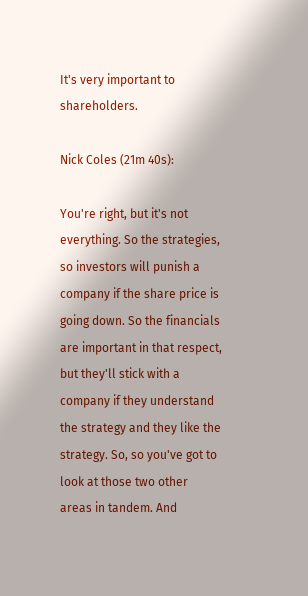It's very important to shareholders.

Nick Coles (21m 40s):

You're right, but it's not everything. So the strategies, so investors will punish a company if the share price is going down. So the financials are important in that respect, but they'll stick with a company if they understand the strategy and they like the strategy. So, so you've got to look at those two other areas in tandem. And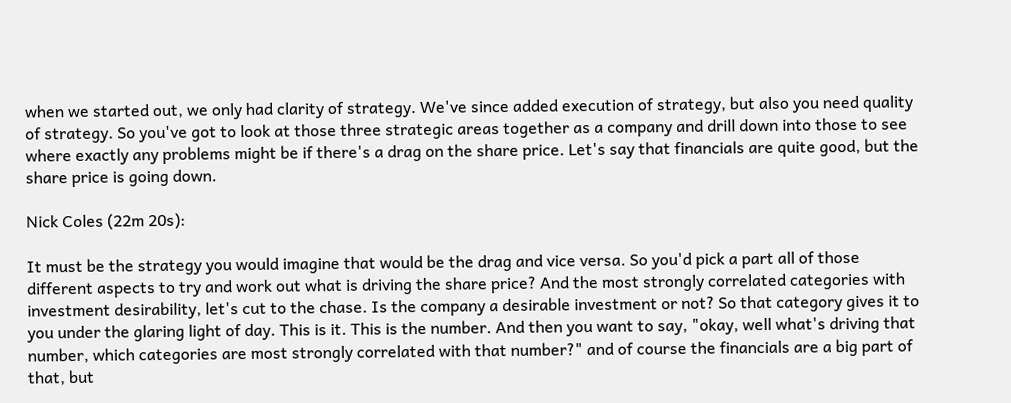when we started out, we only had clarity of strategy. We've since added execution of strategy, but also you need quality of strategy. So you've got to look at those three strategic areas together as a company and drill down into those to see where exactly any problems might be if there's a drag on the share price. Let's say that financials are quite good, but the share price is going down.

Nick Coles (22m 20s):

It must be the strategy you would imagine that would be the drag and vice versa. So you'd pick a part all of those different aspects to try and work out what is driving the share price? And the most strongly correlated categories with investment desirability, let's cut to the chase. Is the company a desirable investment or not? So that category gives it to you under the glaring light of day. This is it. This is the number. And then you want to say, "okay, well what's driving that number, which categories are most strongly correlated with that number?" and of course the financials are a big part of that, but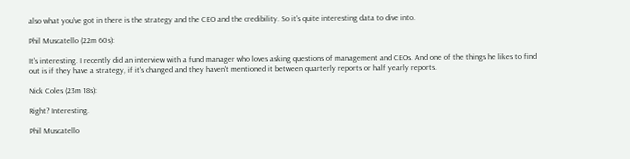also what you've got in there is the strategy and the CEO and the credibility. So it's quite interesting data to dive into.

Phil Muscatello (22m 60s):

It's interesting. I recently did an interview with a fund manager who loves asking questions of management and CEOs. And one of the things he likes to find out is if they have a strategy, if it's changed and they haven't mentioned it between quarterly reports or half yearly reports.

Nick Coles (23m 18s):

Right? Interesting.

Phil Muscatello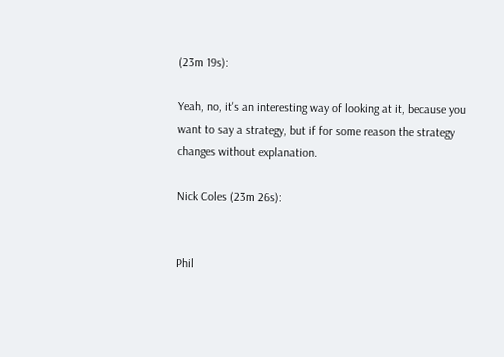(23m 19s):

Yeah, no, it's an interesting way of looking at it, because you want to say a strategy, but if for some reason the strategy changes without explanation.

Nick Coles (23m 26s):


Phil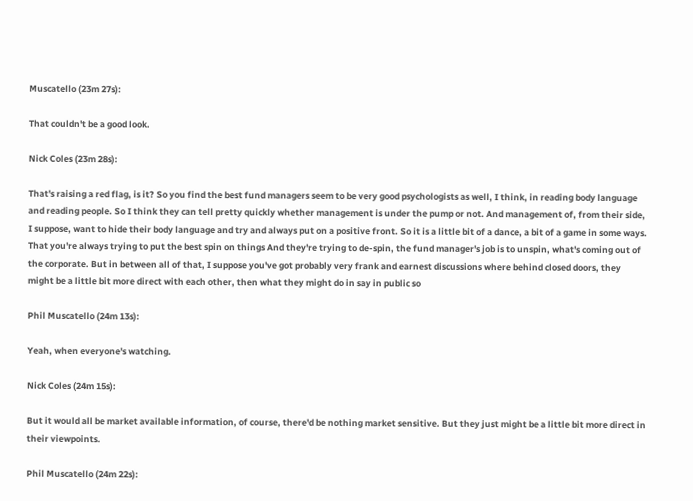Muscatello (23m 27s):

That couldn't be a good look.

Nick Coles (23m 28s):

That's raising a red flag, is it? So you find the best fund managers seem to be very good psychologists as well, I think, in reading body language and reading people. So I think they can tell pretty quickly whether management is under the pump or not. And management of, from their side, I suppose, want to hide their body language and try and always put on a positive front. So it is a little bit of a dance, a bit of a game in some ways. That you're always trying to put the best spin on things And they're trying to de-spin, the fund manager's job is to unspin, what's coming out of the corporate. But in between all of that, I suppose you've got probably very frank and earnest discussions where behind closed doors, they might be a little bit more direct with each other, then what they might do in say in public so

Phil Muscatello (24m 13s):

Yeah, when everyone's watching.

Nick Coles (24m 15s):

But it would all be market available information, of course, there'd be nothing market sensitive. But they just might be a little bit more direct in their viewpoints.

Phil Muscatello (24m 22s):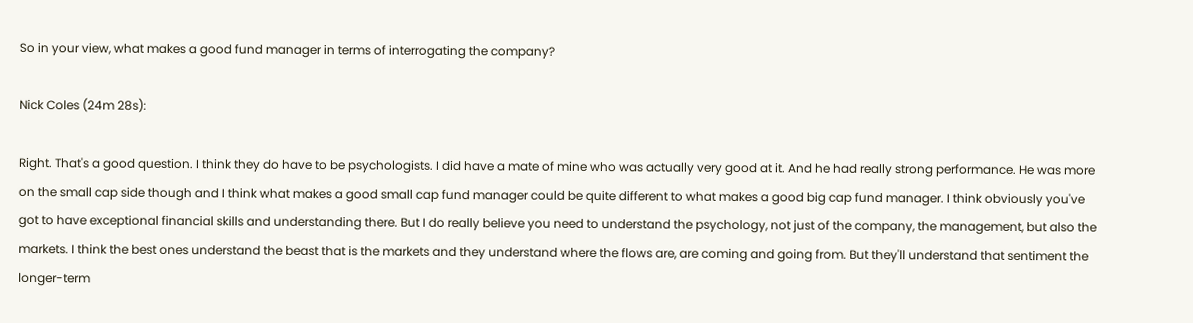So in your view, what makes a good fund manager in terms of interrogating the company?

Nick Coles (24m 28s):

Right. That's a good question. I think they do have to be psychologists. I did have a mate of mine who was actually very good at it. And he had really strong performance. He was more on the small cap side though and I think what makes a good small cap fund manager could be quite different to what makes a good big cap fund manager. I think obviously you've got to have exceptional financial skills and understanding there. But I do really believe you need to understand the psychology, not just of the company, the management, but also the markets. I think the best ones understand the beast that is the markets and they understand where the flows are, are coming and going from. But they'll understand that sentiment the longer-term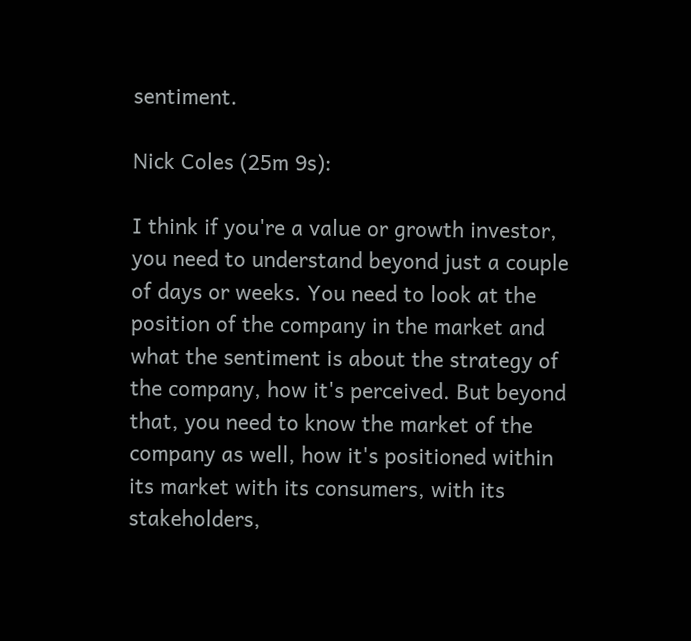sentiment.

Nick Coles (25m 9s):

I think if you're a value or growth investor, you need to understand beyond just a couple of days or weeks. You need to look at the position of the company in the market and what the sentiment is about the strategy of the company, how it's perceived. But beyond that, you need to know the market of the company as well, how it's positioned within its market with its consumers, with its stakeholders,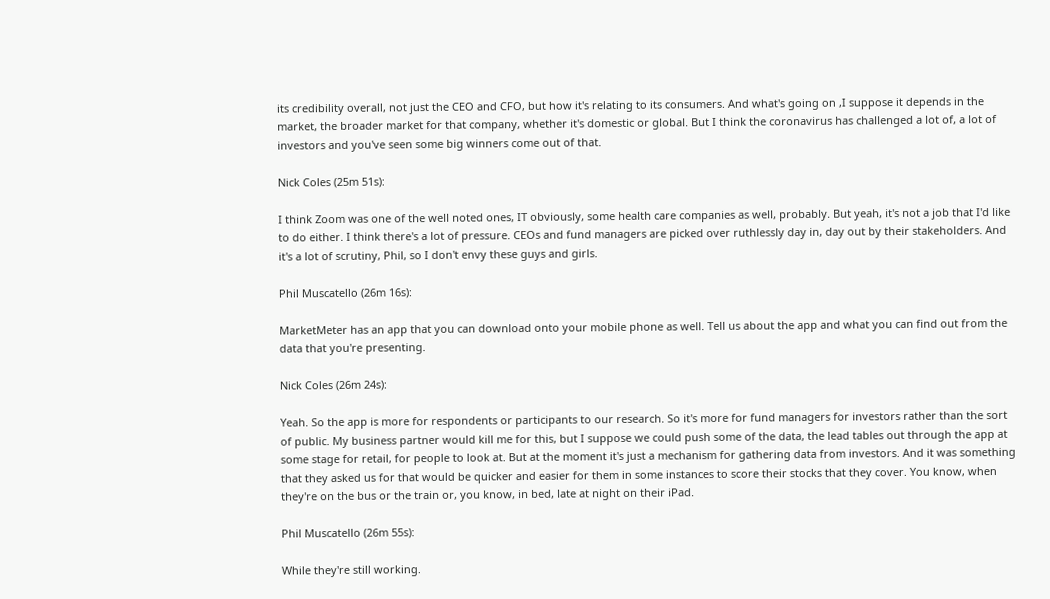its credibility overall, not just the CEO and CFO, but how it's relating to its consumers. And what's going on ,I suppose it depends in the market, the broader market for that company, whether it's domestic or global. But I think the coronavirus has challenged a lot of, a lot of investors and you've seen some big winners come out of that.

Nick Coles (25m 51s):

I think Zoom was one of the well noted ones, IT obviously, some health care companies as well, probably. But yeah, it's not a job that I'd like to do either. I think there's a lot of pressure. CEOs and fund managers are picked over ruthlessly day in, day out by their stakeholders. And it's a lot of scrutiny, Phil, so I don't envy these guys and girls.

Phil Muscatello (26m 16s):

MarketMeter has an app that you can download onto your mobile phone as well. Tell us about the app and what you can find out from the data that you're presenting.

Nick Coles (26m 24s):

Yeah. So the app is more for respondents or participants to our research. So it's more for fund managers for investors rather than the sort of public. My business partner would kill me for this, but I suppose we could push some of the data, the lead tables out through the app at some stage for retail, for people to look at. But at the moment it's just a mechanism for gathering data from investors. And it was something that they asked us for that would be quicker and easier for them in some instances to score their stocks that they cover. You know, when they're on the bus or the train or, you know, in bed, late at night on their iPad.

Phil Muscatello (26m 55s):

While they're still working.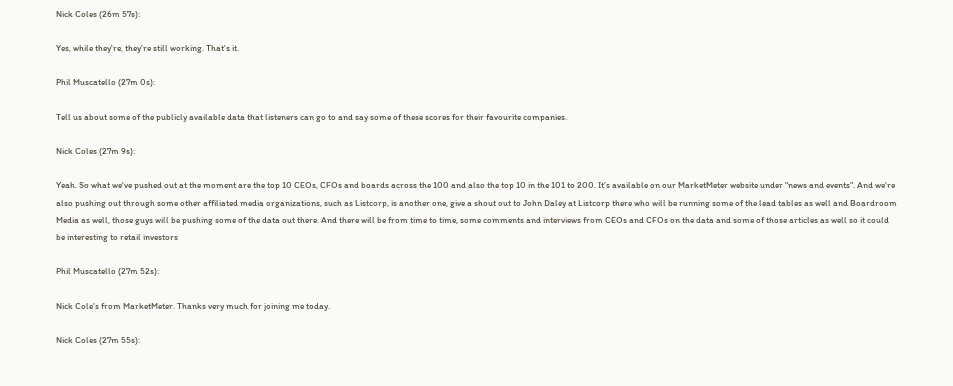Nick Coles (26m 57s):

Yes, while they're, they're still working. That's it.

Phil Muscatello (27m 0s):

Tell us about some of the publicly available data that listeners can go to and say some of these scores for their favourite companies.

Nick Coles (27m 9s):

Yeah. So what we've pushed out at the moment are the top 10 CEOs, CFOs and boards across the 100 and also the top 10 in the 101 to 200. It's available on our MarketMeter website under "news and events". And we're also pushing out through some other affiliated media organizations, such as Listcorp, is another one, give a shout out to John Daley at Listcorp there who will be running some of the lead tables as well and Boardroom Media as well, those guys will be pushing some of the data out there. And there will be from time to time, some comments and interviews from CEOs and CFOs on the data and some of those articles as well so it could be interesting to retail investors

Phil Muscatello (27m 52s):

Nick Cole's from MarketMeter. Thanks very much for joining me today.

Nick Coles (27m 55s):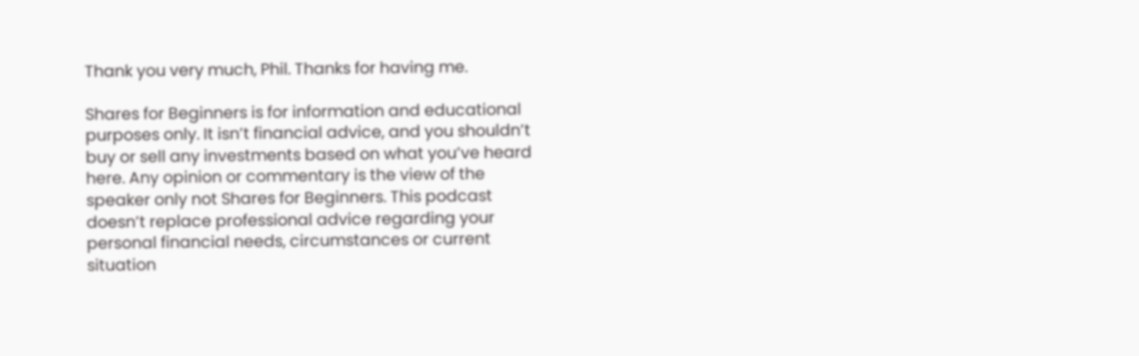Thank you very much, Phil. Thanks for having me.

Shares for Beginners is for information and educational purposes only. It isn’t financial advice, and you shouldn’t buy or sell any investments based on what you’ve heard here. Any opinion or commentary is the view of the speaker only not Shares for Beginners. This podcast doesn’t replace professional advice regarding your personal financial needs, circumstances or current situation